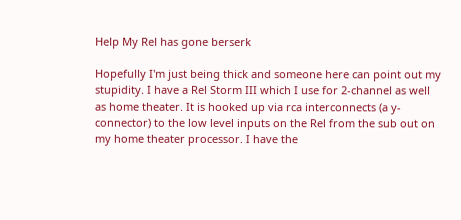Help My Rel has gone berserk

Hopefully I'm just being thick and someone here can point out my stupidity. I have a Rel Storm III which I use for 2-channel as well as home theater. It is hooked up via rca interconnects (a y-connector) to the low level inputs on the Rel from the sub out on my home theater processor. I have the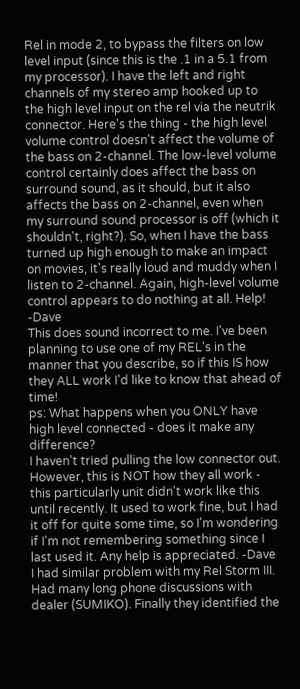Rel in mode 2, to bypass the filters on low level input (since this is the .1 in a 5.1 from my processor). I have the left and right channels of my stereo amp hooked up to the high level input on the rel via the neutrik connector. Here's the thing - the high level volume control doesn't affect the volume of the bass on 2-channel. The low-level volume control certainly does affect the bass on surround sound, as it should, but it also affects the bass on 2-channel, even when my surround sound processor is off (which it shouldn't, right?). So, when I have the bass turned up high enough to make an impact on movies, it's really loud and muddy when I listen to 2-channel. Again, high-level volume control appears to do nothing at all. Help! -Dave
This does sound incorrect to me. I've been planning to use one of my REL's in the manner that you describe, so if this IS how they ALL work I'd like to know that ahead of time!
ps: What happens when you ONLY have high level connected - does it make any difference?
I haven't tried pulling the low connector out. However, this is NOT how they all work - this particularly unit didn't work like this until recently. It used to work fine, but I had it off for quite some time, so I'm wondering if I'm not remembering something since I last used it. Any help is appreciated. -Dave
I had similar problem with my Rel Storm III. Had many long phone discussions with dealer (SUMIKO). Finally they identified the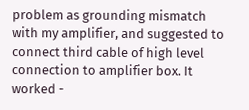problem as grounding mismatch with my amplifier, and suggested to connect third cable of high level connection to amplifier box. It worked -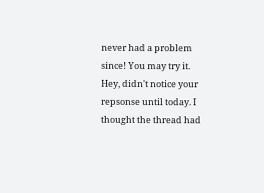never had a problem since! You may try it.
Hey, didn't notice your repsonse until today. I thought the thread had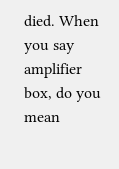died. When you say amplifier box, do you mean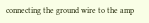connecting the ground wire to the amp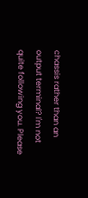chassis rather than an output terminal? I'm not quite following you. Please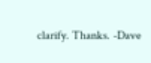clarify. Thanks. -Dave